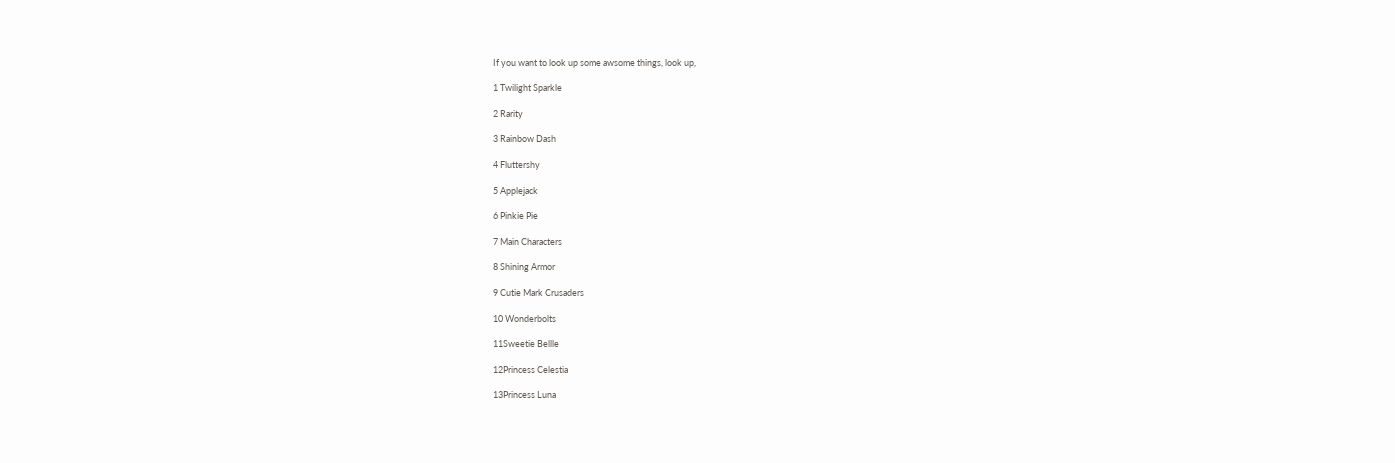If you want to look up some awsome things, look up,

1 Twilight Sparkle

2 Rarity

3 Rainbow Dash

4 Fluttershy

5 Applejack

6 Pinkie Pie

7 Main Characters

8 Shining Armor

9 Cutie Mark Crusaders

10 Wonderbolts

11Sweetie Bellle

12Princess Celestia

13Princess Luna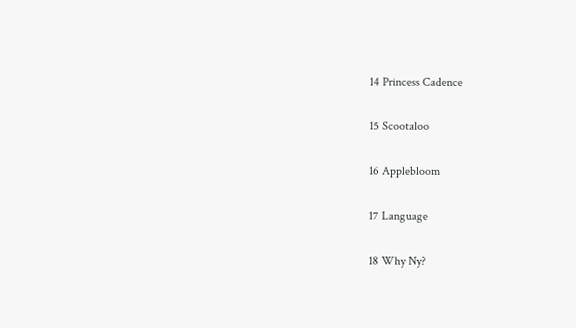14 Princess Cadence

15 Scootaloo

16 Applebloom

17 Language

18 Why Ny?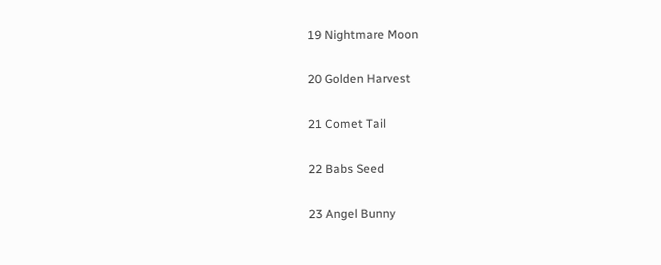19 Nightmare Moon

20 Golden Harvest

21 Comet Tail

22 Babs Seed

23 Angel Bunny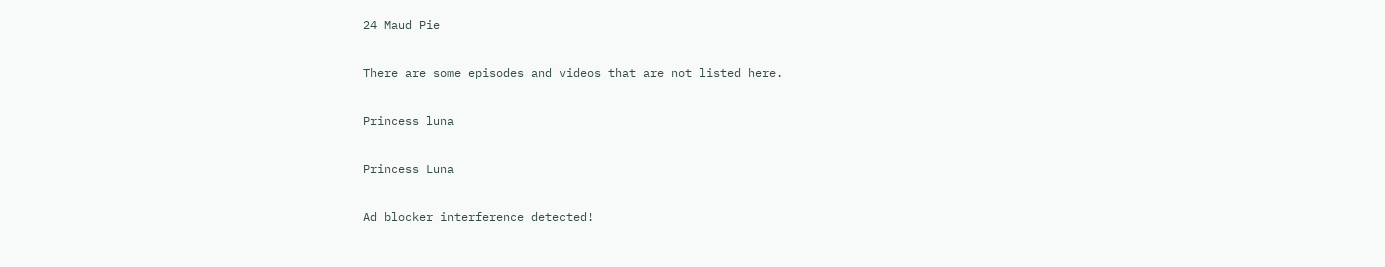24 Maud Pie

There are some episodes and videos that are not listed here.

Princess luna

Princess Luna

Ad blocker interference detected!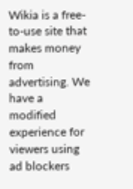Wikia is a free-to-use site that makes money from advertising. We have a modified experience for viewers using ad blockers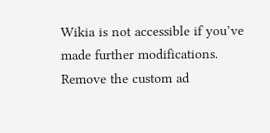Wikia is not accessible if you’ve made further modifications. Remove the custom ad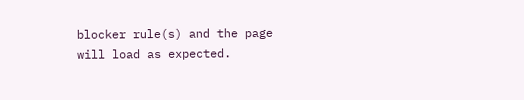blocker rule(s) and the page will load as expected.